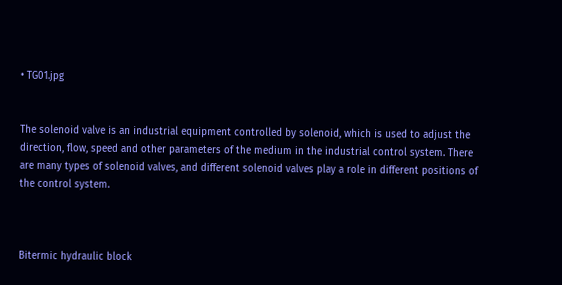• TG01.jpg


The solenoid valve is an industrial equipment controlled by solenoid, which is used to adjust the direction, flow, speed and other parameters of the medium in the industrial control system. There are many types of solenoid valves, and different solenoid valves play a role in different positions of the control system.



Bitermic hydraulic block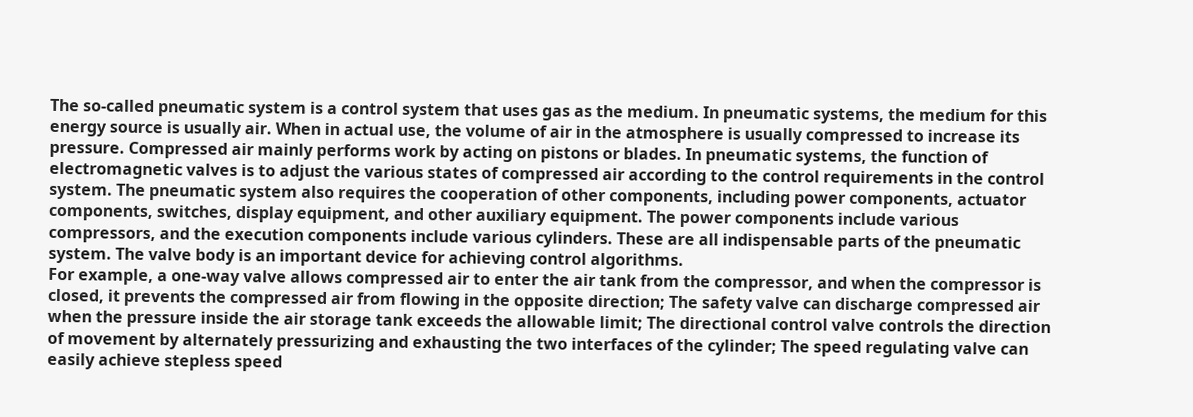The so-called pneumatic system is a control system that uses gas as the medium. In pneumatic systems, the medium for this energy source is usually air. When in actual use, the volume of air in the atmosphere is usually compressed to increase its pressure. Compressed air mainly performs work by acting on pistons or blades. In pneumatic systems, the function of electromagnetic valves is to adjust the various states of compressed air according to the control requirements in the control system. The pneumatic system also requires the cooperation of other components, including power components, actuator components, switches, display equipment, and other auxiliary equipment. The power components include various compressors, and the execution components include various cylinders. These are all indispensable parts of the pneumatic system. The valve body is an important device for achieving control algorithms.
For example, a one-way valve allows compressed air to enter the air tank from the compressor, and when the compressor is closed, it prevents the compressed air from flowing in the opposite direction; The safety valve can discharge compressed air when the pressure inside the air storage tank exceeds the allowable limit; The directional control valve controls the direction of movement by alternately pressurizing and exhausting the two interfaces of the cylinder; The speed regulating valve can easily achieve stepless speed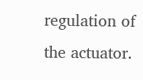regulation of the actuator.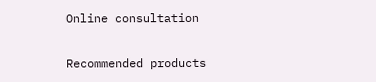Online consultation

Recommended products